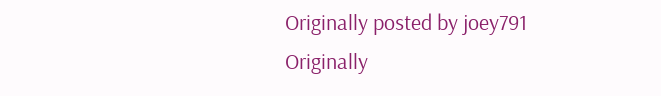Originally posted by joey791
Originally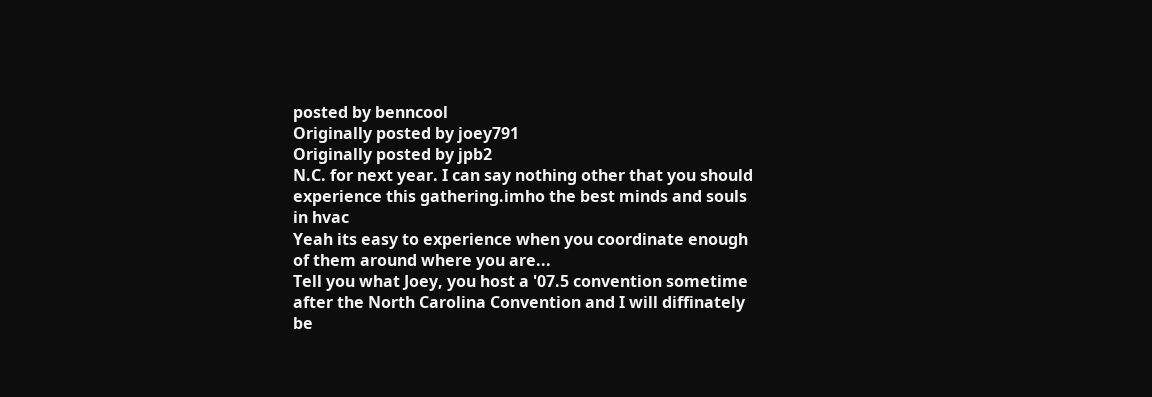posted by benncool
Originally posted by joey791
Originally posted by jpb2
N.C. for next year. I can say nothing other that you should experience this gathering.imho the best minds and souls in hvac
Yeah its easy to experience when you coordinate enough of them around where you are...
Tell you what Joey, you host a '07.5 convention sometime after the North Carolina Convention and I will diffinately be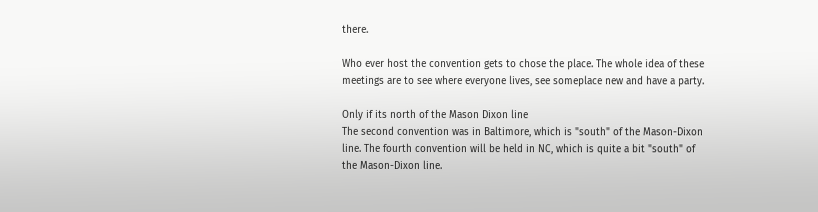there.

Who ever host the convention gets to chose the place. The whole idea of these meetings are to see where everyone lives, see someplace new and have a party.

Only if its north of the Mason Dixon line
The second convention was in Baltimore, which is "south" of the Mason-Dixon line. The fourth convention will be held in NC, which is quite a bit "south" of the Mason-Dixon line.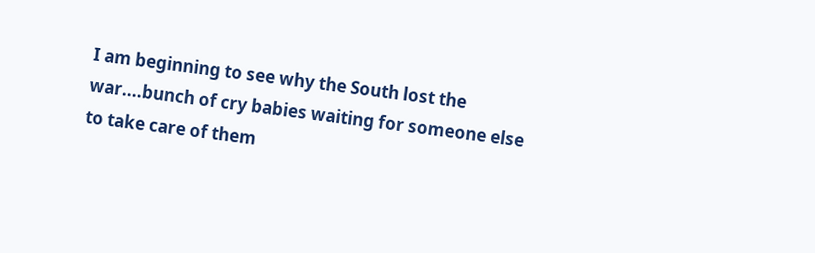I am beginning to see why the South lost the war....bunch of cry babies waiting for someone else to take care of them